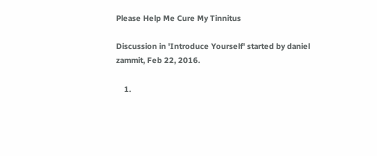Please Help Me Cure My Tinnitus

Discussion in 'Introduce Yourself' started by daniel zammit, Feb 22, 2016.

    1.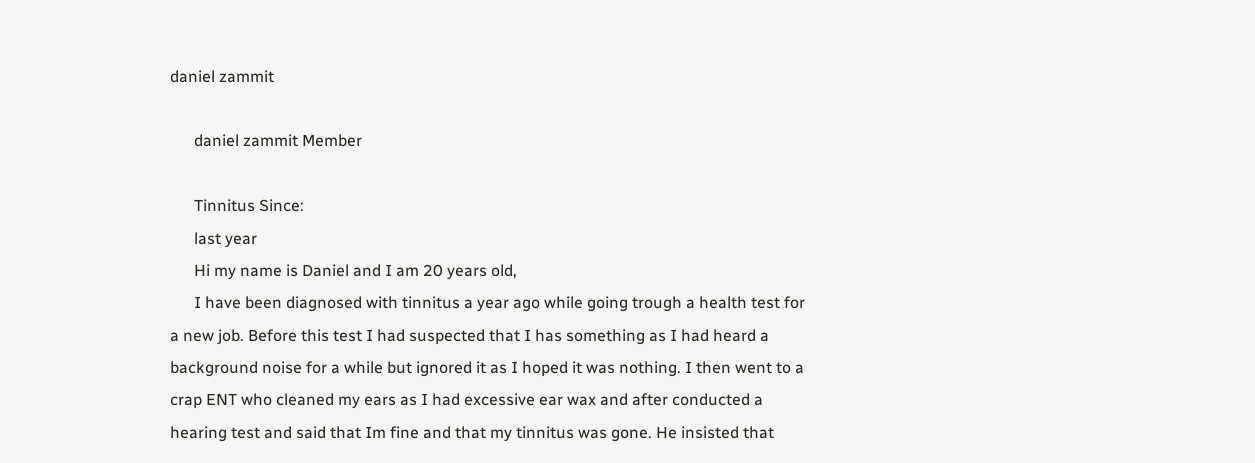daniel zammit

      daniel zammit Member

      Tinnitus Since:
      last year
      Hi my name is Daniel and I am 20 years old,
      I have been diagnosed with tinnitus a year ago while going trough a health test for a new job. Before this test I had suspected that I has something as I had heard a background noise for a while but ignored it as I hoped it was nothing. I then went to a crap ENT who cleaned my ears as I had excessive ear wax and after conducted a hearing test and said that Im fine and that my tinnitus was gone. He insisted that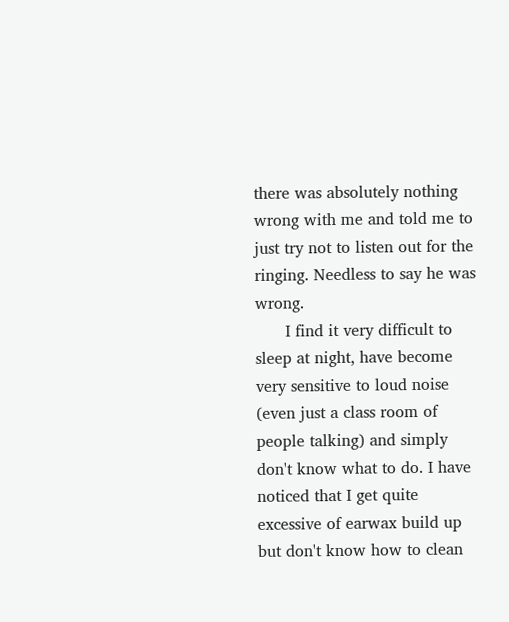there was absolutely nothing wrong with me and told me to just try not to listen out for the ringing. Needless to say he was wrong.
      I find it very difficult to sleep at night, have become very sensitive to loud noise (even just a class room of people talking) and simply don't know what to do. I have noticed that I get quite excessive of earwax build up but don't know how to clean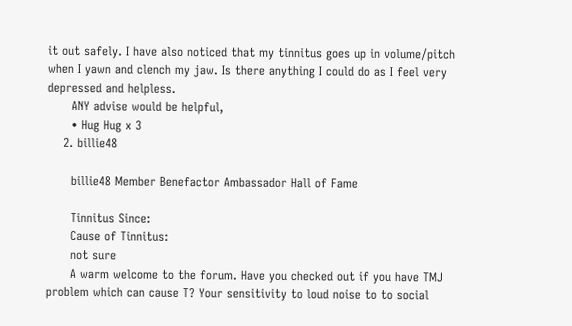it out safely. I have also noticed that my tinnitus goes up in volume/pitch when I yawn and clench my jaw. Is there anything I could do as I feel very depressed and helpless.
      ANY advise would be helpful,
      • Hug Hug x 3
    2. billie48

      billie48 Member Benefactor Ambassador Hall of Fame

      Tinnitus Since:
      Cause of Tinnitus:
      not sure
      A warm welcome to the forum. Have you checked out if you have TMJ problem which can cause T? Your sensitivity to loud noise to to social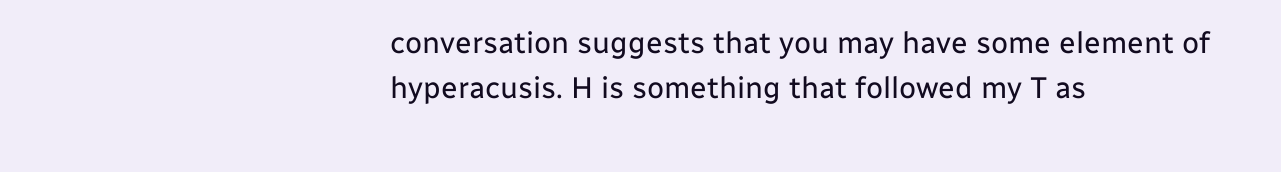conversation suggests that you may have some element of hyperacusis. H is something that followed my T as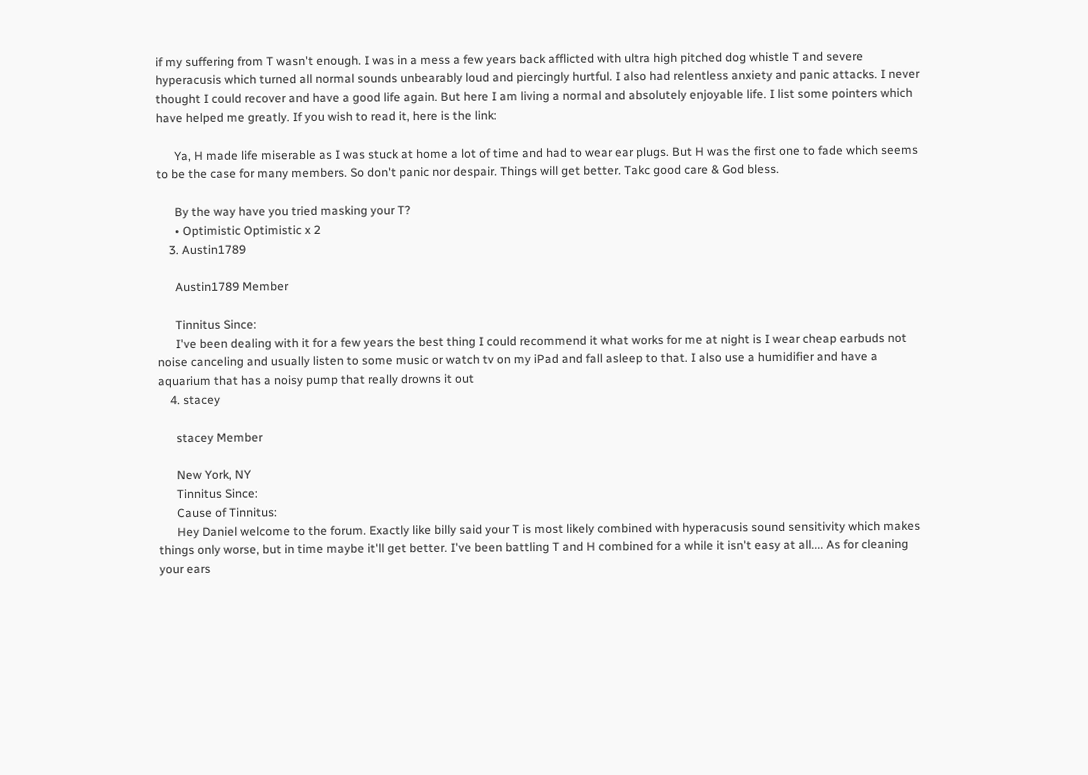if my suffering from T wasn't enough. I was in a mess a few years back afflicted with ultra high pitched dog whistle T and severe hyperacusis which turned all normal sounds unbearably loud and piercingly hurtful. I also had relentless anxiety and panic attacks. I never thought I could recover and have a good life again. But here I am living a normal and absolutely enjoyable life. I list some pointers which have helped me greatly. If you wish to read it, here is the link:

      Ya, H made life miserable as I was stuck at home a lot of time and had to wear ear plugs. But H was the first one to fade which seems to be the case for many members. So don't panic nor despair. Things will get better. Takc good care & God bless.

      By the way have you tried masking your T?
      • Optimistic Optimistic x 2
    3. Austin1789

      Austin1789 Member

      Tinnitus Since:
      I've been dealing with it for a few years the best thing I could recommend it what works for me at night is I wear cheap earbuds not noise canceling and usually listen to some music or watch tv on my iPad and fall asleep to that. I also use a humidifier and have a aquarium that has a noisy pump that really drowns it out
    4. stacey

      stacey Member

      New York, NY
      Tinnitus Since:
      Cause of Tinnitus:
      Hey Daniel welcome to the forum. Exactly like billy said your T is most likely combined with hyperacusis sound sensitivity which makes things only worse, but in time maybe it'll get better. I've been battling T and H combined for a while it isn't easy at all.... As for cleaning your ears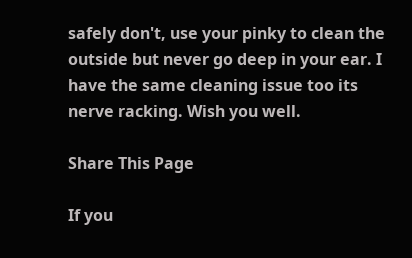safely don't, use your pinky to clean the outside but never go deep in your ear. I have the same cleaning issue too its nerve racking. Wish you well.

Share This Page

If you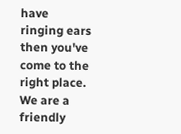have ringing ears then you've come to the right place. We are a friendly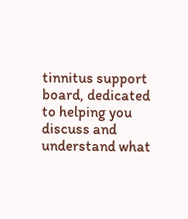tinnitus support board, dedicated to helping you discuss and understand what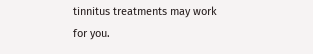tinnitus treatments may work for you.